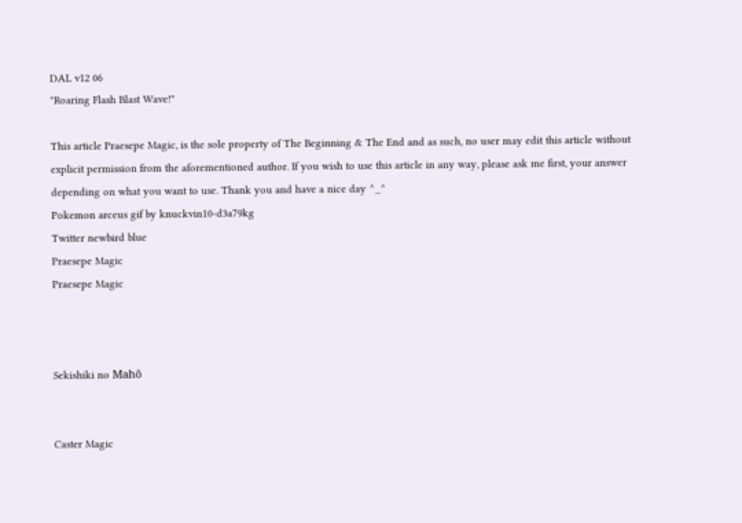DAL v12 06
"Roaring Flash Blast Wave!"

This article Praesepe Magic, is the sole property of The Beginning & The End and as such, no user may edit this article without explicit permission from the aforementioned author. If you wish to use this article in any way, please ask me first, your answer depending on what you want to use. Thank you and have a nice day ^_^
Pokemon arceus gif by knuckvin10-d3a79kg
Twitter newbird blue
Praesepe Magic
Praesepe Magic



Sekishiki no Mahō


Caster Magic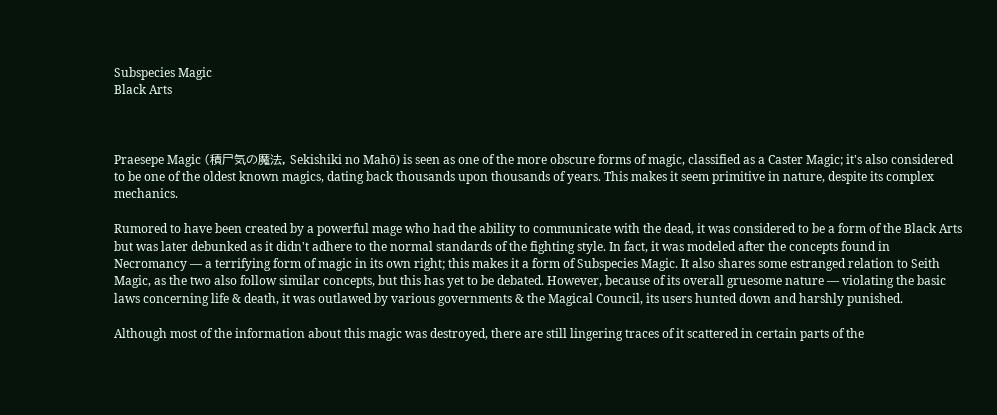Subspecies Magic
Black Arts



Praesepe Magic (積尸気の魔法, Sekishiki no Mahō) is seen as one of the more obscure forms of magic, classified as a Caster Magic; it's also considered to be one of the oldest known magics, dating back thousands upon thousands of years. This makes it seem primitive in nature, despite its complex mechanics.

Rumored to have been created by a powerful mage who had the ability to communicate with the dead, it was considered to be a form of the Black Arts but was later debunked as it didn't adhere to the normal standards of the fighting style. In fact, it was modeled after the concepts found in Necromancy — a terrifying form of magic in its own right; this makes it a form of Subspecies Magic. It also shares some estranged relation to Seith Magic, as the two also follow similar concepts, but this has yet to be debated. However, because of its overall gruesome nature — violating the basic laws concerning life & death, it was outlawed by various governments & the Magical Council, its users hunted down and harshly punished.

Although most of the information about this magic was destroyed, there are still lingering traces of it scattered in certain parts of the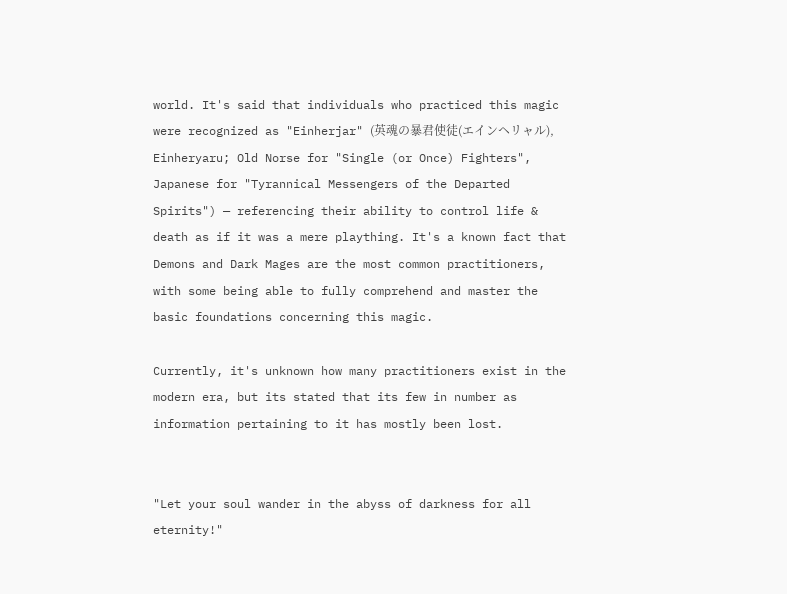world. It's said that individuals who practiced this magic were recognized as "Einherjar" (英魂の暴君使徒(エインヘリャル), Einheryaru; Old Norse for "Single (or Once) Fighters", Japanese for "Tyrannical Messengers of the Departed Spirits") — referencing their ability to control life & death as if it was a mere plaything. It's a known fact that Demons and Dark Mages are the most common practitioners, with some being able to fully comprehend and master the basic foundations concerning this magic.

Currently, it's unknown how many practitioners exist in the modern era, but its stated that its few in number as information pertaining to it has mostly been lost.


"Let your soul wander in the abyss of darkness for all eternity!"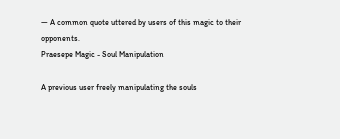— A common quote uttered by users of this magic to their opponents.
Praesepe Magic - Soul Manipulation

A previous user freely manipulating the souls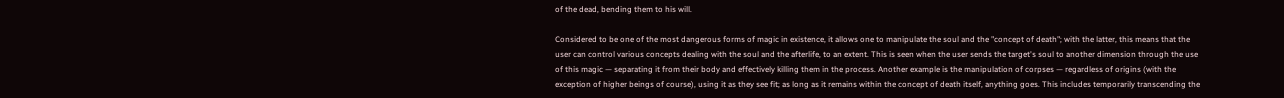of the dead, bending them to his will.

Considered to be one of the most dangerous forms of magic in existence, it allows one to manipulate the soul and the "concept of death"; with the latter, this means that the user can control various concepts dealing with the soul and the afterlife, to an extent. This is seen when the user sends the target's soul to another dimension through the use of this magic — separating it from their body and effectively killing them in the process. Another example is the manipulation of corpses — regardless of origins (with the exception of higher beings of course), using it as they see fit; as long as it remains within the concept of death itself, anything goes. This includes temporarily transcending the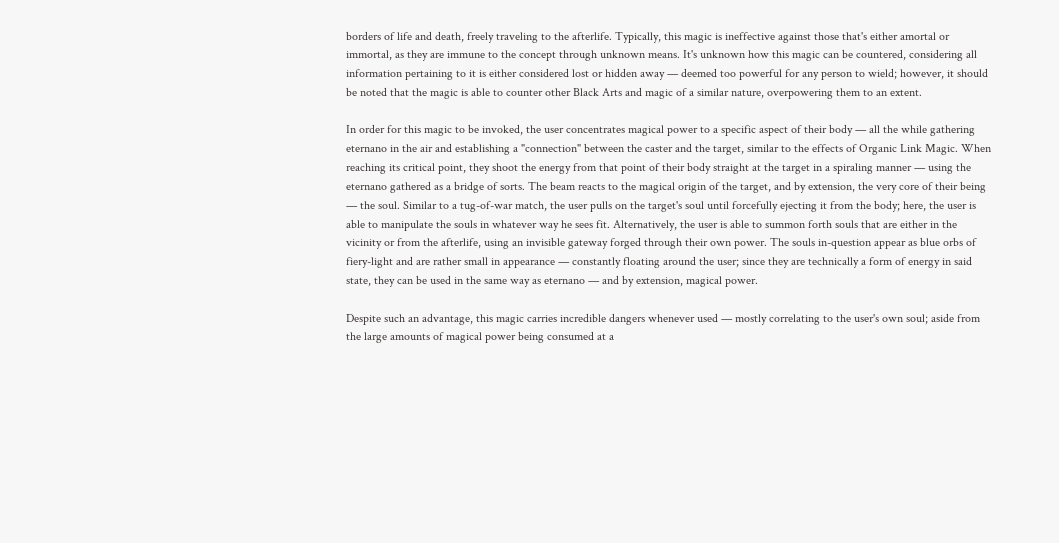borders of life and death, freely traveling to the afterlife. Typically, this magic is ineffective against those that's either amortal or immortal, as they are immune to the concept through unknown means. It's unknown how this magic can be countered, considering all information pertaining to it is either considered lost or hidden away — deemed too powerful for any person to wield; however, it should be noted that the magic is able to counter other Black Arts and magic of a similar nature, overpowering them to an extent.

In order for this magic to be invoked, the user concentrates magical power to a specific aspect of their body — all the while gathering eternano in the air and establishing a "connection" between the caster and the target, similar to the effects of Organic Link Magic. When reaching its critical point, they shoot the energy from that point of their body straight at the target in a spiraling manner — using the eternano gathered as a bridge of sorts. The beam reacts to the magical origin of the target, and by extension, the very core of their being — the soul. Similar to a tug-of-war match, the user pulls on the target's soul until forcefully ejecting it from the body; here, the user is able to manipulate the souls in whatever way he sees fit. Alternatively, the user is able to summon forth souls that are either in the vicinity or from the afterlife, using an invisible gateway forged through their own power. The souls in-question appear as blue orbs of fiery-light and are rather small in appearance — constantly floating around the user; since they are technically a form of energy in said state, they can be used in the same way as eternano — and by extension, magical power.

Despite such an advantage, this magic carries incredible dangers whenever used — mostly correlating to the user's own soul; aside from the large amounts of magical power being consumed at a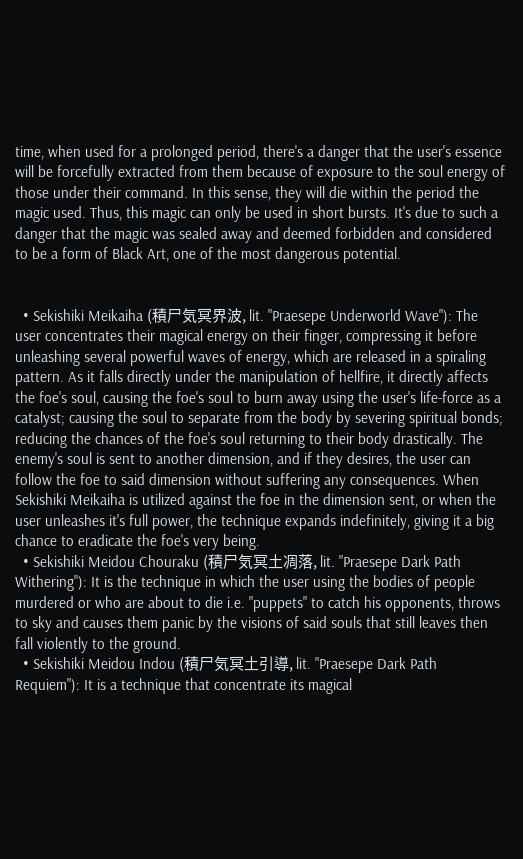time, when used for a prolonged period, there's a danger that the user's essence will be forcefully extracted from them because of exposure to the soul energy of those under their command. In this sense, they will die within the period the magic used. Thus, this magic can only be used in short bursts. It's due to such a danger that the magic was sealed away and deemed forbidden and considered to be a form of Black Art, one of the most dangerous potential.


  • Sekishiki Meikaiha (積尸気冥界波, lit. "Praesepe Underworld Wave"): The user concentrates their magical energy on their finger, compressing it before unleashing several powerful waves of energy, which are released in a spiraling pattern. As it falls directly under the manipulation of hellfire, it directly affects the foe's soul, causing the foe's soul to burn away using the user's life-force as a catalyst; causing the soul to separate from the body by severing spiritual bonds; reducing the chances of the foe's soul returning to their body drastically. The enemy's soul is sent to another dimension, and if they desires, the user can follow the foe to said dimension without suffering any consequences. When Sekishiki Meikaiha is utilized against the foe in the dimension sent, or when the user unleashes it's full power, the technique expands indefinitely, giving it a big chance to eradicate the foe's very being.
  • Sekishiki Meidou Chouraku (積尸気冥土凋落, lit. "Praesepe Dark Path Withering"): It is the technique in which the user using the bodies of people murdered or who are about to die i.e. "puppets" to catch his opponents, throws to sky and causes them panic by the visions of said souls that still leaves then fall violently to the ground.
  • Sekishiki Meidou Indou (積尸気冥土引導, lit. "Praesepe Dark Path Requiem"): It is a technique that concentrate its magical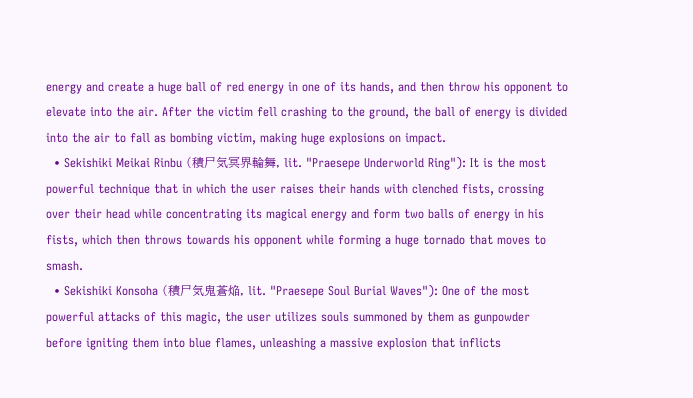energy and create a huge ball of red energy in one of its hands, and then throw his opponent to elevate into the air. After the victim fell crashing to the ground, the ball of energy is divided into the air to fall as bombing victim, making huge explosions on impact.
  • Sekishiki Meikai Rinbu (積尸気冥界輪舞, lit. "Praesepe Underworld Ring"): It is the most powerful technique that in which the user raises their hands with clenched fists, crossing over their head while concentrating its magical energy and form two balls of energy in his fists, which then throws towards his opponent while forming a huge tornado that moves to smash.
  • Sekishiki Konsoha (積尸気鬼蒼焔, lit. "Praesepe Soul Burial Waves"): One of the most powerful attacks of this magic, the user utilizes souls summoned by them as gunpowder before igniting them into blue flames, unleashing a massive explosion that inflicts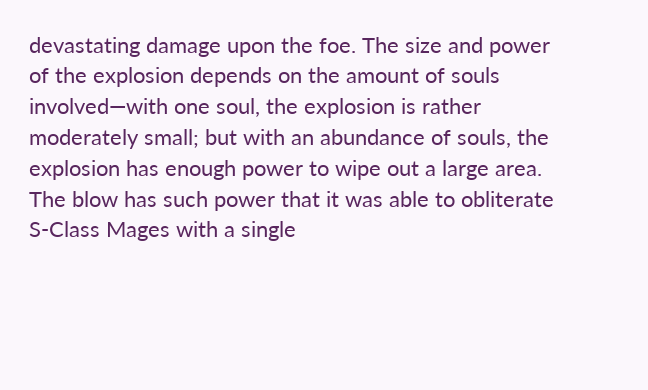devastating damage upon the foe. The size and power of the explosion depends on the amount of souls involved—with one soul, the explosion is rather moderately small; but with an abundance of souls, the explosion has enough power to wipe out a large area. The blow has such power that it was able to obliterate S-Class Mages with a single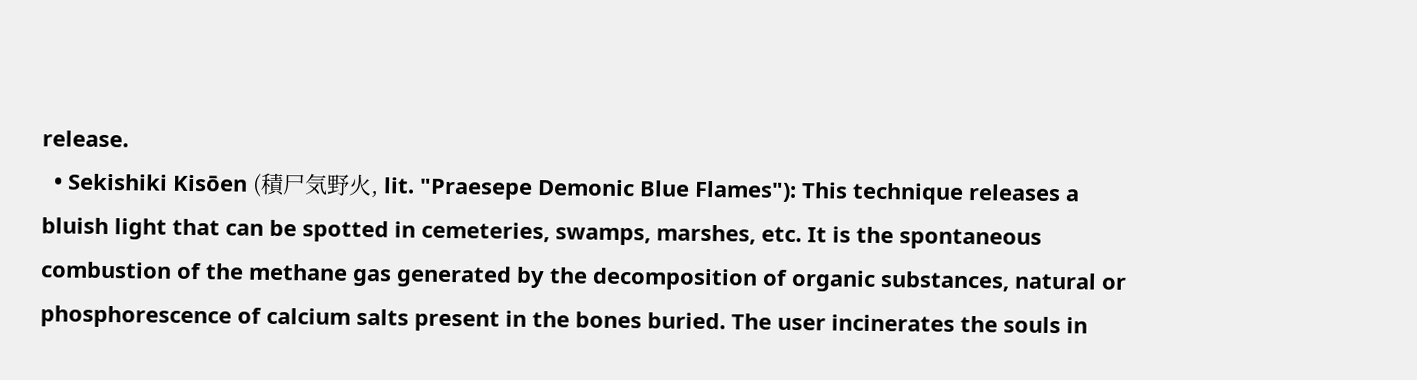release.
  • Sekishiki Kisōen (積尸気野火, lit. "Praesepe Demonic Blue Flames"): This technique releases a bluish light that can be spotted in cemeteries, swamps, marshes, etc. It is the spontaneous combustion of the methane gas generated by the decomposition of organic substances, natural or phosphorescence of calcium salts present in the bones buried. The user incinerates the souls in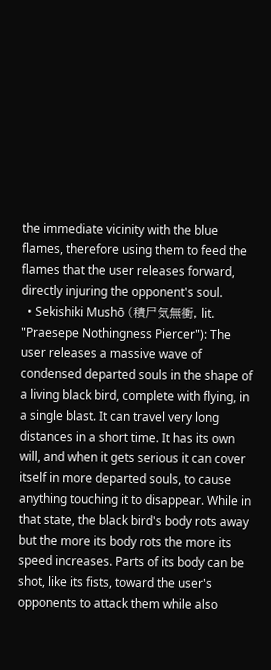the immediate vicinity with the blue flames, therefore using them to feed the flames that the user releases forward, directly injuring the opponent's soul.
  • Sekishiki Mushō (積尸気無衝, lit. "Praesepe Nothingness Piercer"): The user releases a massive wave of condensed departed souls in the shape of a living black bird, complete with flying, in a single blast. It can travel very long distances in a short time. It has its own will, and when it gets serious it can cover itself in more departed souls, to cause anything touching it to disappear. While in that state, the black bird's body rots away but the more its body rots the more its speed increases. Parts of its body can be shot, like its fists, toward the user's opponents to attack them while also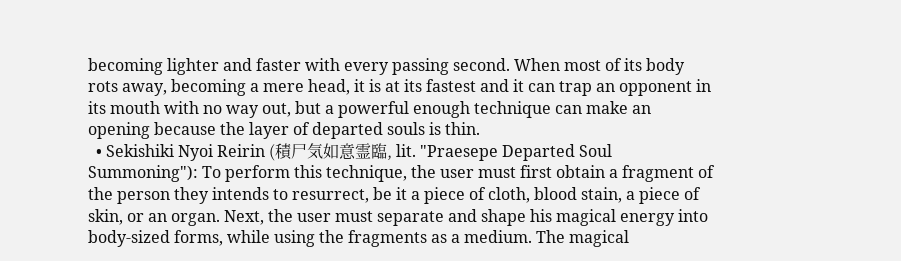becoming lighter and faster with every passing second. When most of its body rots away, becoming a mere head, it is at its fastest and it can trap an opponent in its mouth with no way out, but a powerful enough technique can make an opening because the layer of departed souls is thin.
  • Sekishiki Nyoi Reirin (積尸気如意霊臨, lit. "Praesepe Departed Soul Summoning"): To perform this technique, the user must first obtain a fragment of the person they intends to resurrect, be it a piece of cloth, blood stain, a piece of skin, or an organ. Next, the user must separate and shape his magical energy into body-sized forms, while using the fragments as a medium. The magical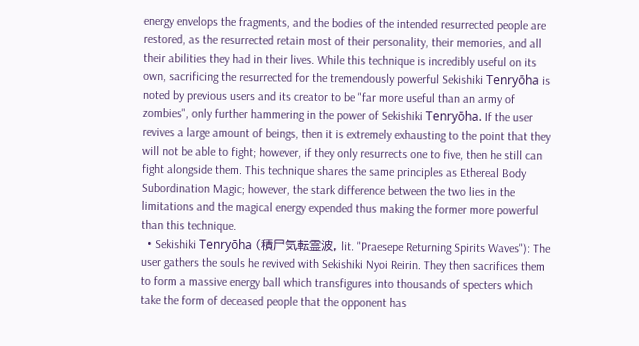energy envelops the fragments, and the bodies of the intended resurrected people are restored, as the resurrected retain most of their personality, their memories, and all their abilities they had in their lives. While this technique is incredibly useful on its own, sacrificing the resurrected for the tremendously powerful Sekishiki Tenryōha is noted by previous users and its creator to be "far more useful than an army of zombies", only further hammering in the power of Sekishiki Tenryōha. If the user revives a large amount of beings, then it is extremely exhausting to the point that they will not be able to fight; however, if they only resurrects one to five, then he still can fight alongside them. This technique shares the same principles as Ethereal Body Subordination Magic; however, the stark difference between the two lies in the limitations and the magical energy expended thus making the former more powerful than this technique.
  • Sekishiki Tenryōha (積尸気転霊波, lit. "Praesepe Returning Spirits Waves"): The user gathers the souls he revived with Sekishiki Nyoi Reirin. They then sacrifices them to form a massive energy ball which transfigures into thousands of specters which take the form of deceased people that the opponent has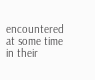encountered at some time in their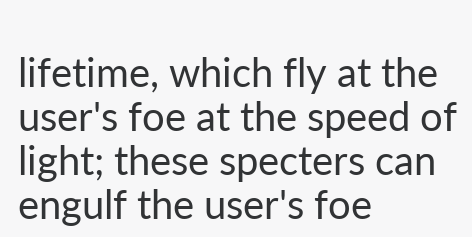lifetime, which fly at the user's foe at the speed of light; these specters can engulf the user's foe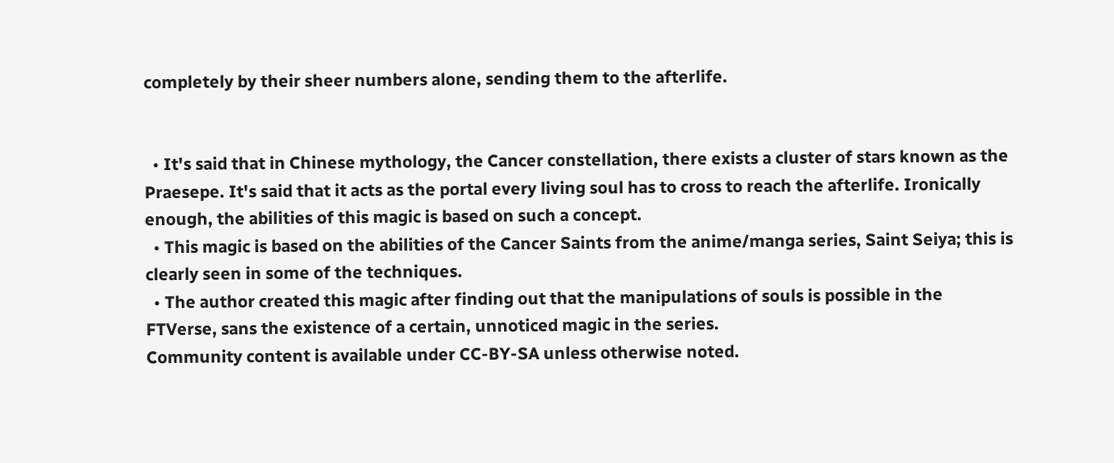completely by their sheer numbers alone, sending them to the afterlife.


  • It's said that in Chinese mythology, the Cancer constellation, there exists a cluster of stars known as the Praesepe. It's said that it acts as the portal every living soul has to cross to reach the afterlife. Ironically enough, the abilities of this magic is based on such a concept.
  • This magic is based on the abilities of the Cancer Saints from the anime/manga series, Saint Seiya; this is clearly seen in some of the techniques.
  • The author created this magic after finding out that the manipulations of souls is possible in the FTVerse, sans the existence of a certain, unnoticed magic in the series.
Community content is available under CC-BY-SA unless otherwise noted.